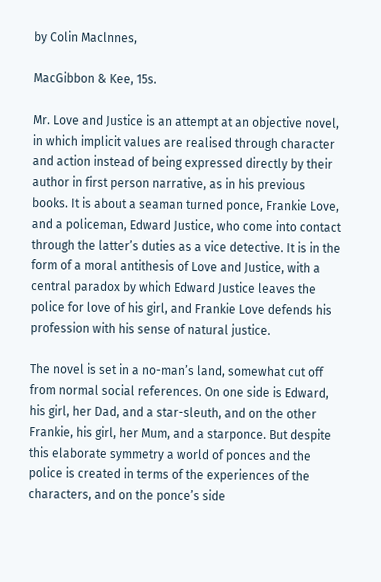by Colin Maclnnes,

MacGibbon & Kee, 15s.

Mr. Love and Justice is an attempt at an objective novel, in which implicit values are realised through character and action instead of being expressed directly by their author in first person narrative, as in his previous books. It is about a seaman turned ponce, Frankie Love, and a policeman, Edward Justice, who come into contact through the latter’s duties as a vice detective. It is in the form of a moral antithesis of Love and Justice, with a central paradox by which Edward Justice leaves the police for love of his girl, and Frankie Love defends his profession with his sense of natural justice.

The novel is set in a no-man’s land, somewhat cut off from normal social references. On one side is Edward, his girl, her Dad, and a star-sleuth, and on the other Frankie, his girl, her Mum, and a starponce. But despite this elaborate symmetry a world of ponces and the police is created in terms of the experiences of the characters, and on the ponce’s side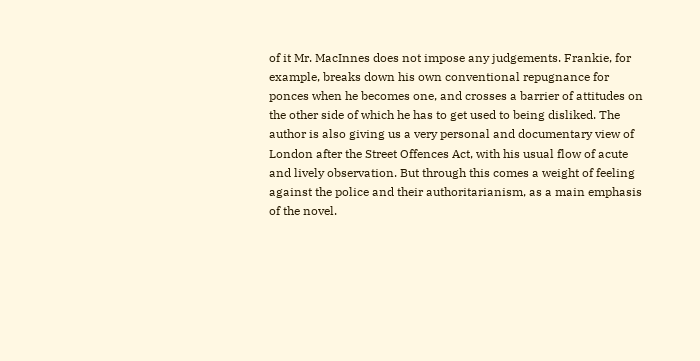of it Mr. MacInnes does not impose any judgements. Frankie, for example, breaks down his own conventional repugnance for ponces when he becomes one, and crosses a barrier of attitudes on the other side of which he has to get used to being disliked. The author is also giving us a very personal and documentary view of London after the Street Offences Act, with his usual flow of acute and lively observation. But through this comes a weight of feeling against the police and their authoritarianism, as a main emphasis of the novel.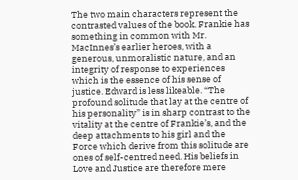The two main characters represent the contrasted values of the book. Frankie has something in common with Mr. MacInnes’s earlier heroes, with a generous, unmoralistic nature, and an integrity of response to experiences which is the essence of his sense of justice. Edward is less likeable. “The profound solitude that lay at the centre of his personality” is in sharp contrast to the vitality at the centre of Frankie’s, and the deep attachments to his girl and the Force which derive from this solitude are ones of self-centred need. His beliefs in Love and Justice are therefore mere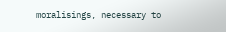moralisings, necessary to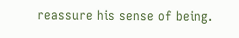reassure his sense of being.